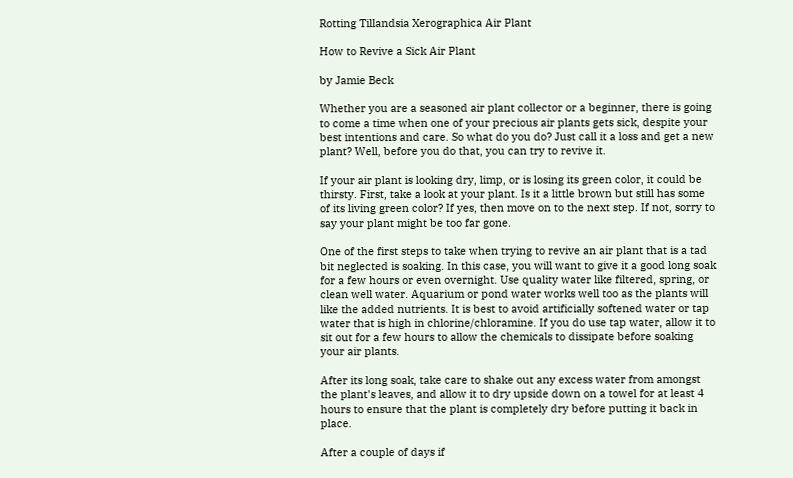Rotting Tillandsia Xerographica Air Plant

How to Revive a Sick Air Plant

by Jamie Beck

Whether you are a seasoned air plant collector or a beginner, there is going to come a time when one of your precious air plants gets sick, despite your best intentions and care. So what do you do? Just call it a loss and get a new plant? Well, before you do that, you can try to revive it.

If your air plant is looking dry, limp, or is losing its green color, it could be thirsty. First, take a look at your plant. Is it a little brown but still has some of its living green color? If yes, then move on to the next step. If not, sorry to say your plant might be too far gone.

One of the first steps to take when trying to revive an air plant that is a tad bit neglected is soaking. In this case, you will want to give it a good long soak for a few hours or even overnight. Use quality water like filtered, spring, or clean well water. Aquarium or pond water works well too as the plants will like the added nutrients. It is best to avoid artificially softened water or tap water that is high in chlorine/chloramine. If you do use tap water, allow it to sit out for a few hours to allow the chemicals to dissipate before soaking your air plants.

After its long soak, take care to shake out any excess water from amongst the plant's leaves, and allow it to dry upside down on a towel for at least 4 hours to ensure that the plant is completely dry before putting it back in place.

After a couple of days if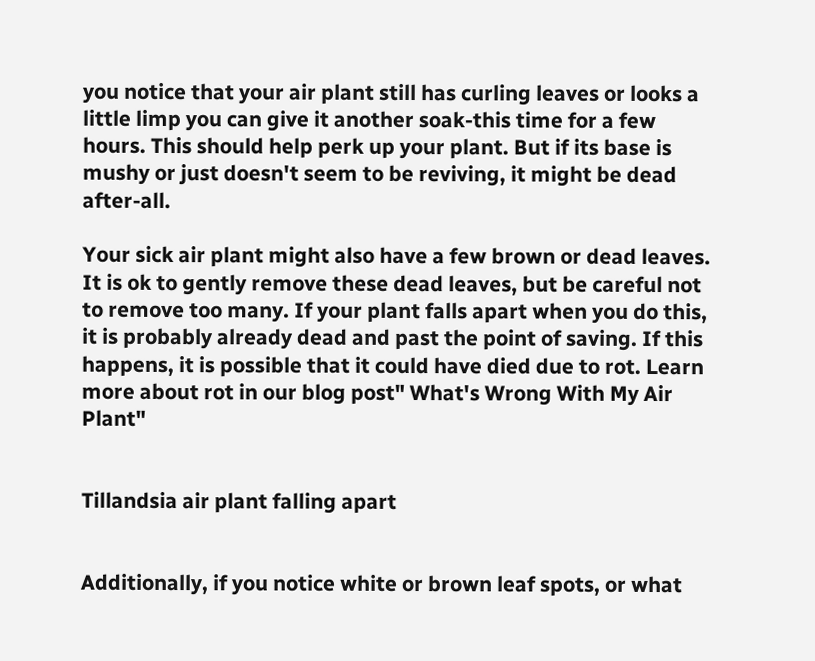you notice that your air plant still has curling leaves or looks a little limp you can give it another soak-this time for a few hours. This should help perk up your plant. But if its base is mushy or just doesn't seem to be reviving, it might be dead after-all.

Your sick air plant might also have a few brown or dead leaves. It is ok to gently remove these dead leaves, but be careful not to remove too many. If your plant falls apart when you do this, it is probably already dead and past the point of saving. If this happens, it is possible that it could have died due to rot. Learn more about rot in our blog post" What's Wrong With My Air Plant"


Tillandsia air plant falling apart


Additionally, if you notice white or brown leaf spots, or what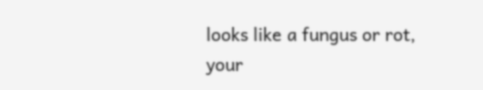looks like a fungus or rot, your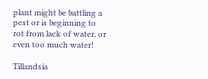plant might be battling a pest or is beginning to rot from lack of water, or even too much water!

Tillandsia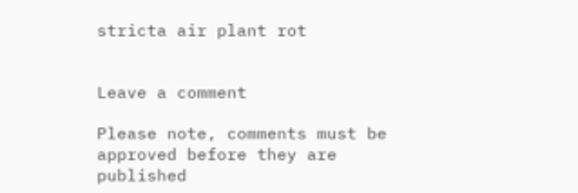stricta air plant rot


Leave a comment

Please note, comments must be approved before they are published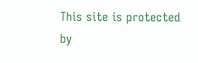This site is protected by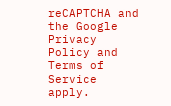reCAPTCHA and the Google Privacy Policy and Terms of Service apply.